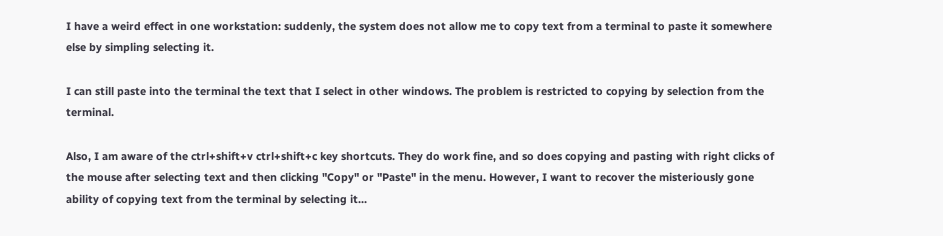I have a weird effect in one workstation: suddenly, the system does not allow me to copy text from a terminal to paste it somewhere else by simpling selecting it.

I can still paste into the terminal the text that I select in other windows. The problem is restricted to copying by selection from the terminal.

Also, I am aware of the ctrl+shift+v ctrl+shift+c key shortcuts. They do work fine, and so does copying and pasting with right clicks of the mouse after selecting text and then clicking "Copy" or "Paste" in the menu. However, I want to recover the misteriously gone ability of copying text from the terminal by selecting it...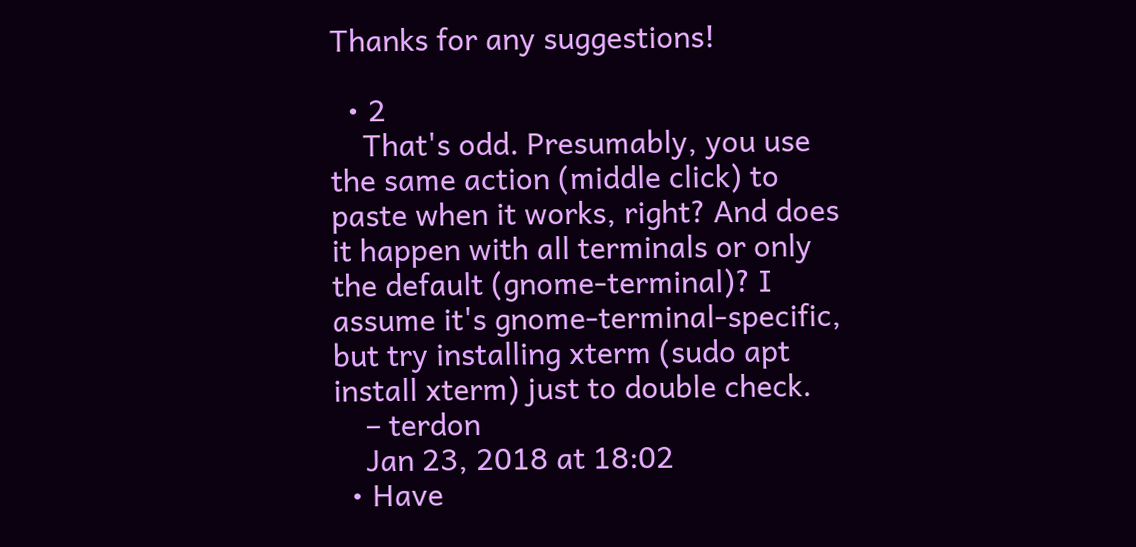Thanks for any suggestions!

  • 2
    That's odd. Presumably, you use the same action (middle click) to paste when it works, right? And does it happen with all terminals or only the default (gnome-terminal)? I assume it's gnome-terminal-specific, but try installing xterm (sudo apt install xterm) just to double check.
    – terdon
    Jan 23, 2018 at 18:02
  • Have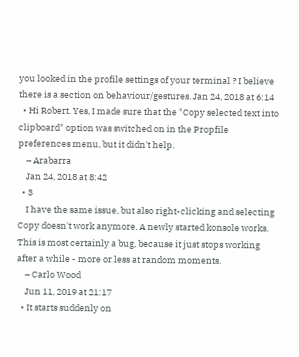you looked in the profile settings of your terminal ? I believe there is a section on behaviour/gestures. Jan 24, 2018 at 6:14
  • Hi Robert. Yes, I made sure that the "Copy selected text into clipboard" option was switched on in the Propfile preferences menu, but it didn't help.
    – Arabarra
    Jan 24, 2018 at 8:42
  • 3
    I have the same issue, but also right-clicking and selecting Copy doesn't work anymore. A newly started konsole works. This is most certainly a bug, because it just stops working after a while - more or less at random moments.
    – Carlo Wood
    Jun 11, 2019 at 21:17
  • It starts suddenly on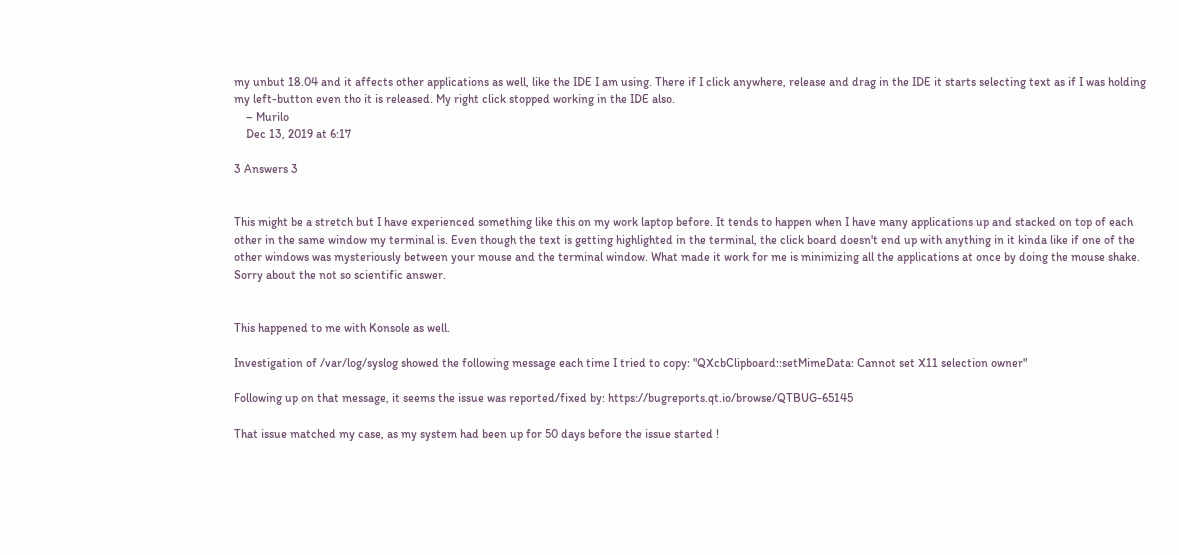my unbut 18.04 and it affects other applications as well, like the IDE I am using. There if I click anywhere, release and drag in the IDE it starts selecting text as if I was holding my left-button even tho it is released. My right click stopped working in the IDE also.
    – Murilo
    Dec 13, 2019 at 6:17

3 Answers 3


This might be a stretch but I have experienced something like this on my work laptop before. It tends to happen when I have many applications up and stacked on top of each other in the same window my terminal is. Even though the text is getting highlighted in the terminal, the click board doesn't end up with anything in it kinda like if one of the other windows was mysteriously between your mouse and the terminal window. What made it work for me is minimizing all the applications at once by doing the mouse shake. Sorry about the not so scientific answer.


This happened to me with Konsole as well.

Investigation of /var/log/syslog showed the following message each time I tried to copy: "QXcbClipboard::setMimeData: Cannot set X11 selection owner"

Following up on that message, it seems the issue was reported/fixed by: https://bugreports.qt.io/browse/QTBUG-65145

That issue matched my case, as my system had been up for 50 days before the issue started !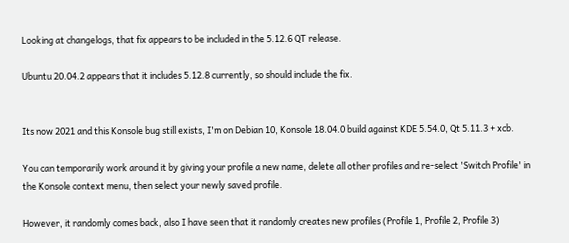Looking at changelogs, that fix appears to be included in the 5.12.6 QT release.

Ubuntu 20.04.2 appears that it includes 5.12.8 currently, so should include the fix.


Its now 2021 and this Konsole bug still exists, I'm on Debian 10, Konsole 18.04.0 build against KDE 5.54.0, Qt 5.11.3 + xcb.

You can temporarily work around it by giving your profile a new name, delete all other profiles and re-select 'Switch Profile' in the Konsole context menu, then select your newly saved profile.

However, it randomly comes back, also I have seen that it randomly creates new profiles (Profile 1, Profile 2, Profile 3)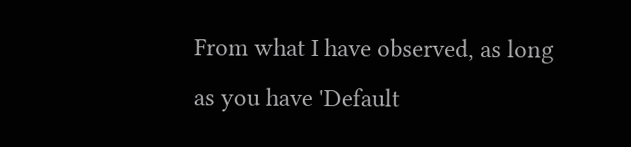From what I have observed, as long as you have 'Default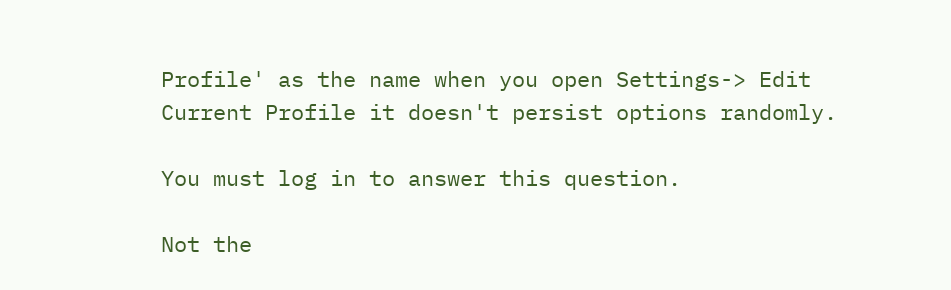Profile' as the name when you open Settings-> Edit Current Profile it doesn't persist options randomly.

You must log in to answer this question.

Not the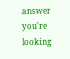answer you're looking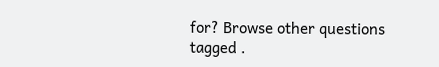for? Browse other questions tagged .